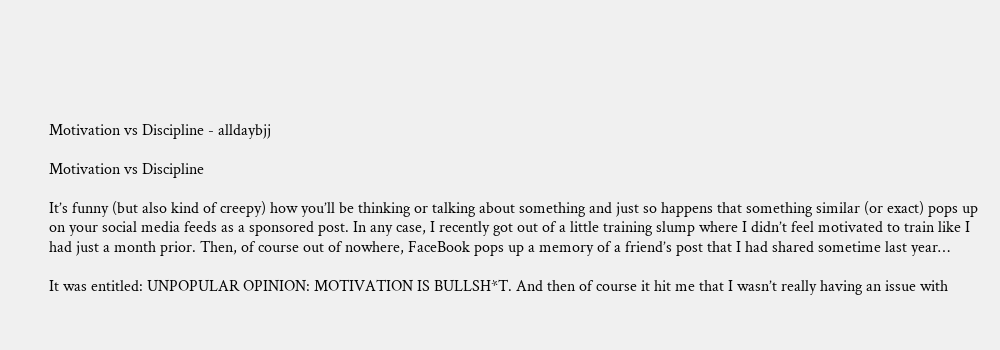Motivation vs Discipline - alldaybjj

Motivation vs Discipline

It’s funny (but also kind of creepy) how you’ll be thinking or talking about something and just so happens that something similar (or exact) pops up on your social media feeds as a sponsored post. In any case, I recently got out of a little training slump where I didn’t feel motivated to train like I had just a month prior. Then, of course out of nowhere, FaceBook pops up a memory of a friend’s post that I had shared sometime last year…

It was entitled: UNPOPULAR OPINION: MOTIVATION IS BULLSH*T. And then of course it hit me that I wasn’t really having an issue with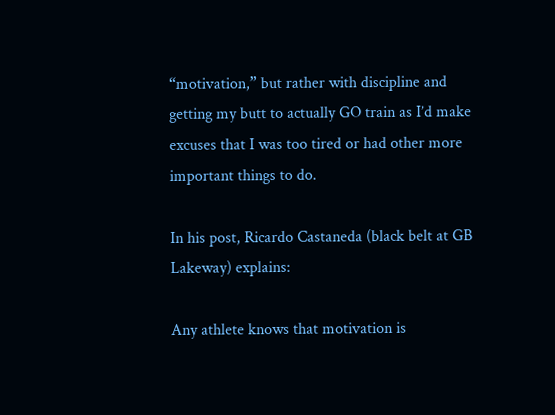“motivation,” but rather with discipline and getting my butt to actually GO train as I’d make excuses that I was too tired or had other more important things to do.

In his post, Ricardo Castaneda (black belt at GB Lakeway) explains:

Any athlete knows that motivation is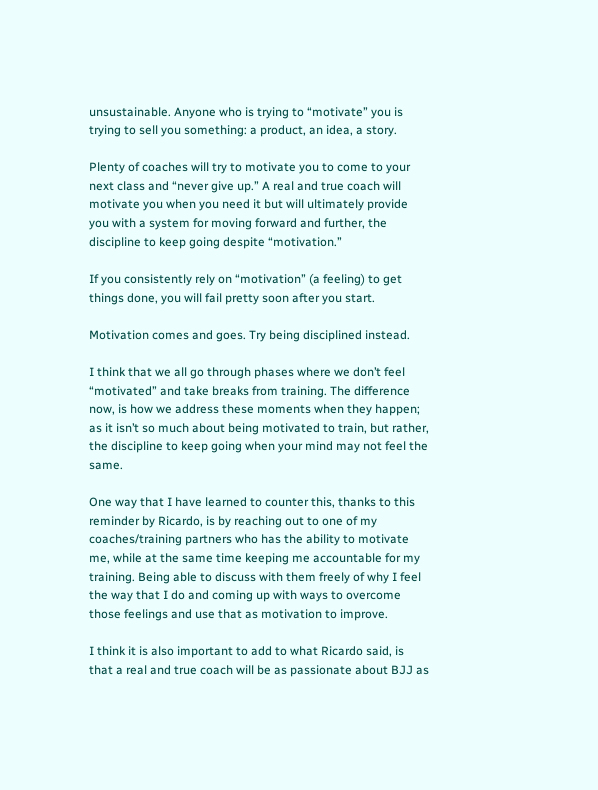unsustainable. Anyone who is trying to “motivate” you is trying to sell you something: a product, an idea, a story.

Plenty of coaches will try to motivate you to come to your next class and “never give up.” A real and true coach will motivate you when you need it but will ultimately provide you with a system for moving forward and further, the discipline to keep going despite “motivation.”

If you consistently rely on “motivation” (a feeling) to get things done, you will fail pretty soon after you start.

Motivation comes and goes. Try being disciplined instead.

I think that we all go through phases where we don’t feel “motivated” and take breaks from training. The difference now, is how we address these moments when they happen; as it isn’t so much about being motivated to train, but rather, the discipline to keep going when your mind may not feel the same.

One way that I have learned to counter this, thanks to this reminder by Ricardo, is by reaching out to one of my coaches/training partners who has the ability to motivate me, while at the same time keeping me accountable for my training. Being able to discuss with them freely of why I feel the way that I do and coming up with ways to overcome those feelings and use that as motivation to improve.

I think it is also important to add to what Ricardo said, is that a real and true coach will be as passionate about BJJ as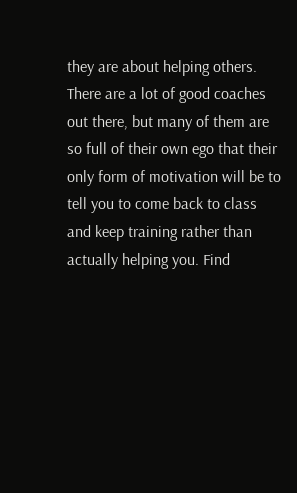they are about helping others. There are a lot of good coaches out there, but many of them are so full of their own ego that their only form of motivation will be to tell you to come back to class and keep training rather than actually helping you. Find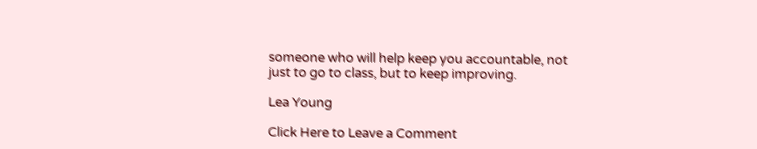someone who will help keep you accountable, not just to go to class, but to keep improving.

Lea Young

Click Here to Leave a Comment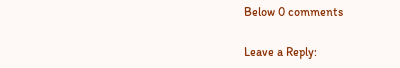Below 0 comments

Leave a Reply: